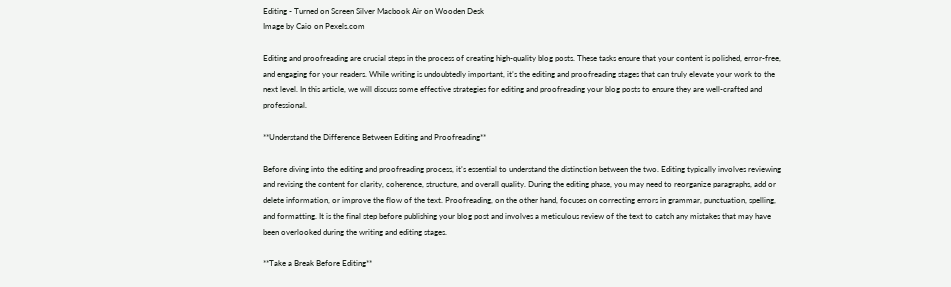Editing - Turned on Screen Silver Macbook Air on Wooden Desk
Image by Caio on Pexels.com

Editing and proofreading are crucial steps in the process of creating high-quality blog posts. These tasks ensure that your content is polished, error-free, and engaging for your readers. While writing is undoubtedly important, it’s the editing and proofreading stages that can truly elevate your work to the next level. In this article, we will discuss some effective strategies for editing and proofreading your blog posts to ensure they are well-crafted and professional.

**Understand the Difference Between Editing and Proofreading**

Before diving into the editing and proofreading process, it’s essential to understand the distinction between the two. Editing typically involves reviewing and revising the content for clarity, coherence, structure, and overall quality. During the editing phase, you may need to reorganize paragraphs, add or delete information, or improve the flow of the text. Proofreading, on the other hand, focuses on correcting errors in grammar, punctuation, spelling, and formatting. It is the final step before publishing your blog post and involves a meticulous review of the text to catch any mistakes that may have been overlooked during the writing and editing stages.

**Take a Break Before Editing**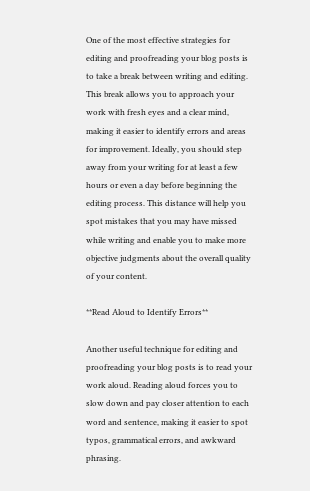One of the most effective strategies for editing and proofreading your blog posts is to take a break between writing and editing. This break allows you to approach your work with fresh eyes and a clear mind, making it easier to identify errors and areas for improvement. Ideally, you should step away from your writing for at least a few hours or even a day before beginning the editing process. This distance will help you spot mistakes that you may have missed while writing and enable you to make more objective judgments about the overall quality of your content.

**Read Aloud to Identify Errors**

Another useful technique for editing and proofreading your blog posts is to read your work aloud. Reading aloud forces you to slow down and pay closer attention to each word and sentence, making it easier to spot typos, grammatical errors, and awkward phrasing.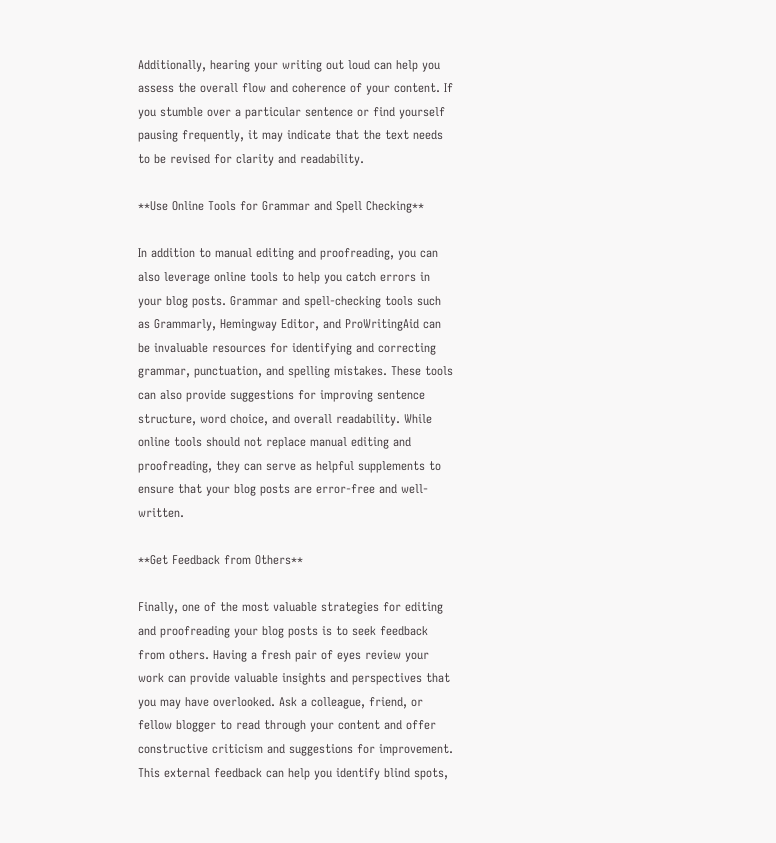Additionally, hearing your writing out loud can help you assess the overall flow and coherence of your content. If you stumble over a particular sentence or find yourself pausing frequently, it may indicate that the text needs to be revised for clarity and readability.

**Use Online Tools for Grammar and Spell Checking**

In addition to manual editing and proofreading, you can also leverage online tools to help you catch errors in your blog posts. Grammar and spell-checking tools such as Grammarly, Hemingway Editor, and ProWritingAid can be invaluable resources for identifying and correcting grammar, punctuation, and spelling mistakes. These tools can also provide suggestions for improving sentence structure, word choice, and overall readability. While online tools should not replace manual editing and proofreading, they can serve as helpful supplements to ensure that your blog posts are error-free and well-written.

**Get Feedback from Others**

Finally, one of the most valuable strategies for editing and proofreading your blog posts is to seek feedback from others. Having a fresh pair of eyes review your work can provide valuable insights and perspectives that you may have overlooked. Ask a colleague, friend, or fellow blogger to read through your content and offer constructive criticism and suggestions for improvement. This external feedback can help you identify blind spots,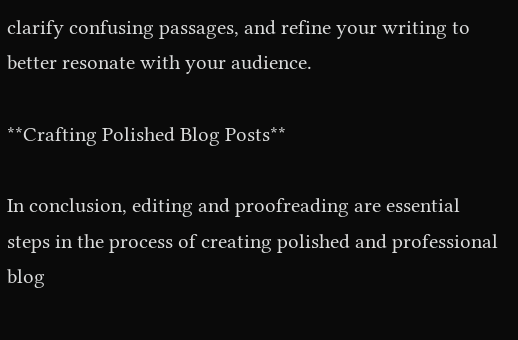clarify confusing passages, and refine your writing to better resonate with your audience.

**Crafting Polished Blog Posts**

In conclusion, editing and proofreading are essential steps in the process of creating polished and professional blog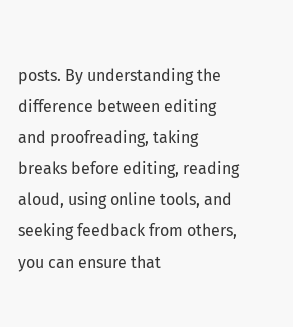posts. By understanding the difference between editing and proofreading, taking breaks before editing, reading aloud, using online tools, and seeking feedback from others, you can ensure that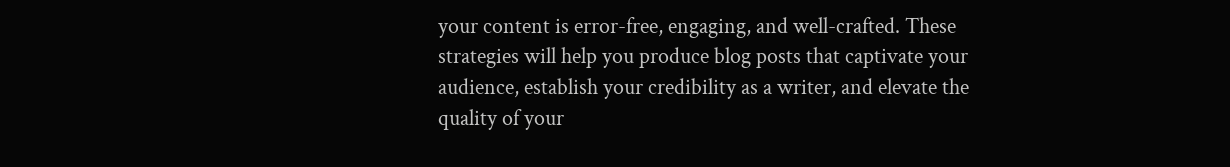your content is error-free, engaging, and well-crafted. These strategies will help you produce blog posts that captivate your audience, establish your credibility as a writer, and elevate the quality of your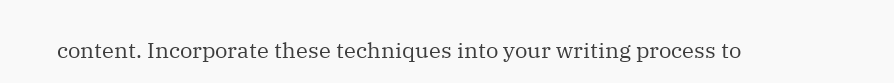content. Incorporate these techniques into your writing process to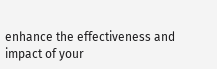enhance the effectiveness and impact of your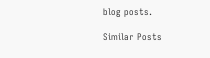blog posts.

Similar Posts